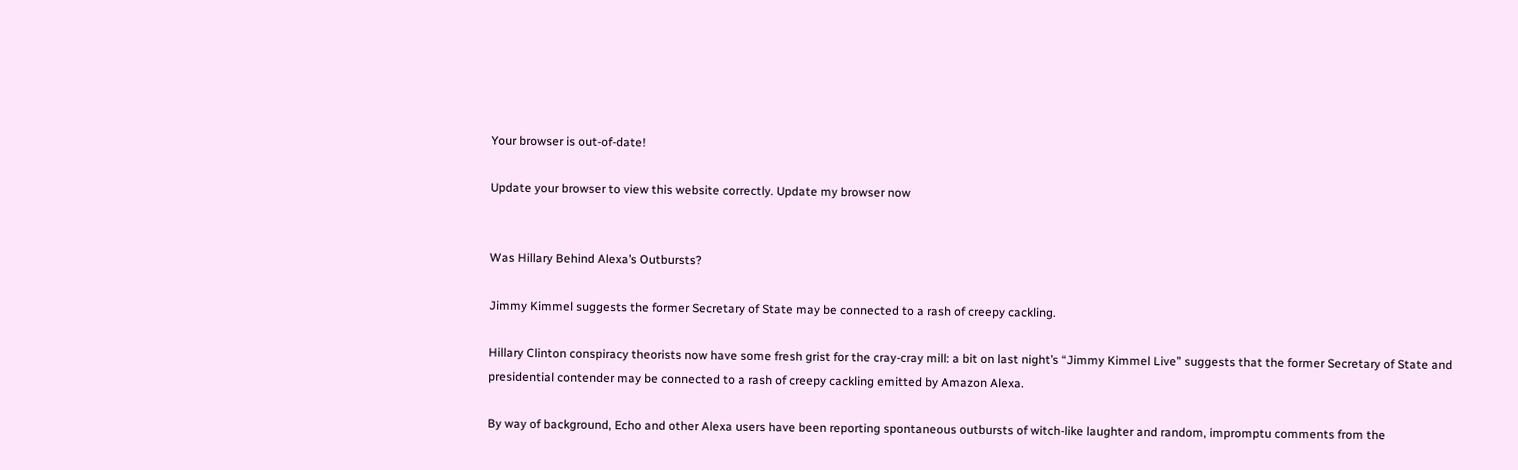Your browser is out-of-date!

Update your browser to view this website correctly. Update my browser now


Was Hillary Behind Alexa’s Outbursts?

Jimmy Kimmel suggests the former Secretary of State may be connected to a rash of creepy cackling.

Hillary Clinton conspiracy theorists now have some fresh grist for the cray-cray mill: a bit on last night’s “Jimmy Kimmel Live” suggests that the former Secretary of State and presidential contender may be connected to a rash of creepy cackling emitted by Amazon Alexa.

By way of background, Echo and other Alexa users have been reporting spontaneous outbursts of witch-like laughter and random, impromptu comments from the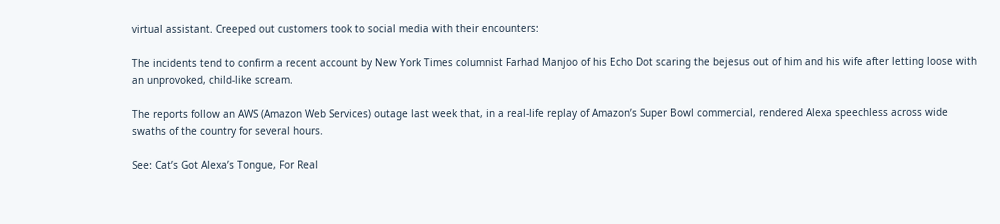virtual assistant. Creeped out customers took to social media with their encounters:

The incidents tend to confirm a recent account by New York Times columnist Farhad Manjoo of his Echo Dot scaring the bejesus out of him and his wife after letting loose with an unprovoked, child-like scream.

The reports follow an AWS (Amazon Web Services) outage last week that, in a real-life replay of Amazon’s Super Bowl commercial, rendered Alexa speechless across wide swaths of the country for several hours.

See: Cat’s Got Alexa’s Tongue, For Real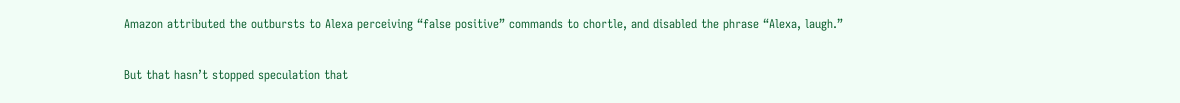Amazon attributed the outbursts to Alexa perceiving “false positive” commands to chortle, and disabled the phrase “Alexa, laugh.”

But that hasn’t stopped speculation that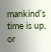mankind’s time is up, or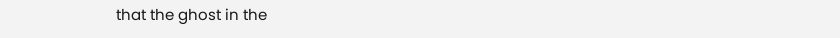that the ghost in the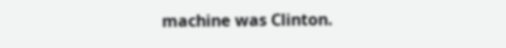machine was Clinton.